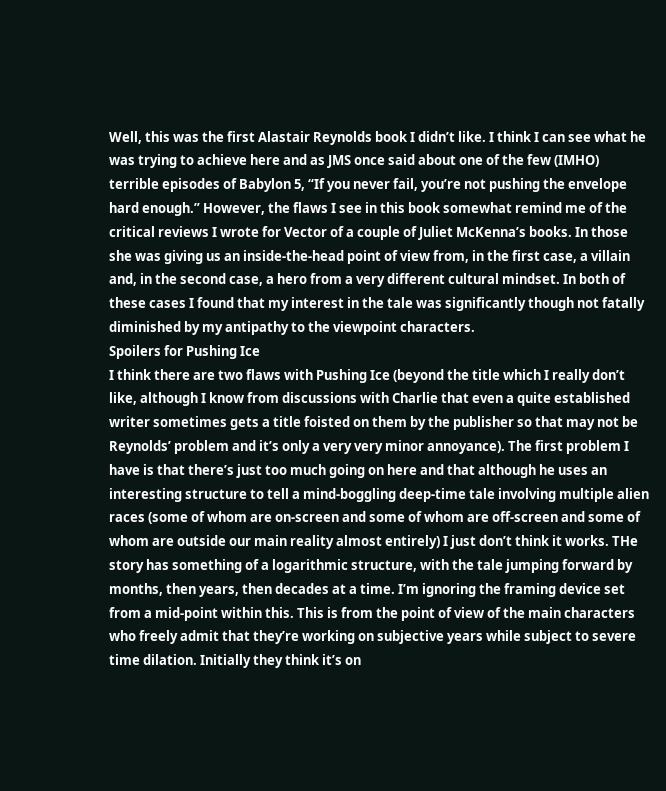Well, this was the first Alastair Reynolds book I didn’t like. I think I can see what he was trying to achieve here and as JMS once said about one of the few (IMHO) terrible episodes of Babylon 5, “If you never fail, you’re not pushing the envelope hard enough.” However, the flaws I see in this book somewhat remind me of the critical reviews I wrote for Vector of a couple of Juliet McKenna’s books. In those she was giving us an inside-the-head point of view from, in the first case, a villain and, in the second case, a hero from a very different cultural mindset. In both of these cases I found that my interest in the tale was significantly though not fatally diminished by my antipathy to the viewpoint characters.
Spoilers for Pushing Ice
I think there are two flaws with Pushing Ice (beyond the title which I really don’t like, although I know from discussions with Charlie that even a quite established writer sometimes gets a title foisted on them by the publisher so that may not be Reynolds’ problem and it’s only a very very minor annoyance). The first problem I have is that there’s just too much going on here and that although he uses an interesting structure to tell a mind-boggling deep-time tale involving multiple alien races (some of whom are on-screen and some of whom are off-screen and some of whom are outside our main reality almost entirely) I just don’t think it works. THe story has something of a logarithmic structure, with the tale jumping forward by months, then years, then decades at a time. I’m ignoring the framing device set from a mid-point within this. This is from the point of view of the main characters who freely admit that they’re working on subjective years while subject to severe time dilation. Initially they think it’s on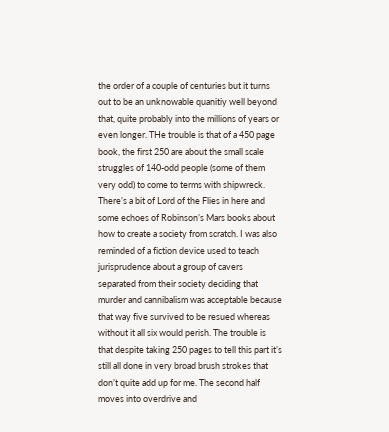the order of a couple of centuries but it turns out to be an unknowable quanitiy well beyond that, quite probably into the millions of years or even longer. THe trouble is that of a 450 page book, the first 250 are about the small scale struggles of 140-odd people (some of them very odd) to come to terms with shipwreck. There’s a bit of Lord of the Flies in here and some echoes of Robinson’s Mars books about how to create a society from scratch. I was also reminded of a fiction device used to teach jurisprudence about a group of cavers separated from their society deciding that murder and cannibalism was acceptable because that way five survived to be resued whereas without it all six would perish. The trouble is that despite taking 250 pages to tell this part it’s still all done in very broad brush strokes that don’t quite add up for me. The second half moves into overdrive and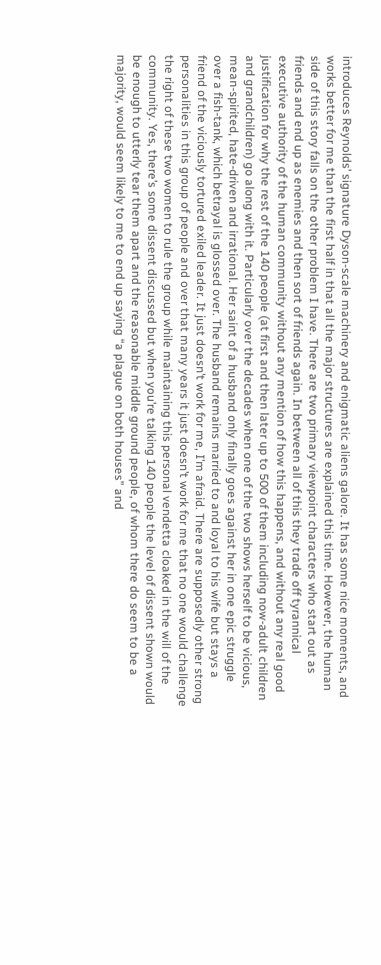introduces Reynolds’ signature Dyson-scale machinery and enigmatic aliens galore. It has some nice moments, and works better for me than the first half in that all the major structures are explained this time. However, the human side of this story falls on the other problem I have. There are two primary viewpoint characters who start out as friends and end up as enemies and then sort of friends again. In between all of this they trade off tyrannical executive authority of the human community without any mention of how this happens, and without any real good justification for why the rest of the 140 people (at first and then later up to 500 of them including now-adult children and grandchildren) go along with it. Particularly over the decades when one of the two shows herself to be vicious, mean-spirited, hate-driven and irrational. Her saint of a husband only finally goes against her in one epic struggle over a fish-tank, which betrayal is glossed over. The husband remains married to and loyal to his wife but stays a friend of the viciously tortured exiled leader. It just doesn’t work for me, I’m afraid. There are supposedly other strong personalities in this group of people and over that many years it just doesn’t work for me that no one would challenge the right of these two women to rule the group while maintaining this personal vendetta cloaked in the will of the community. Yes, there’s some dissent discussed but when you’re talking 140 people the level of dissent shown would be enough to utterly tear them apart and the reasonable middle ground people, of whom there do seem to be a majority, would seem likely to me to end up saying “a plague on both houses” and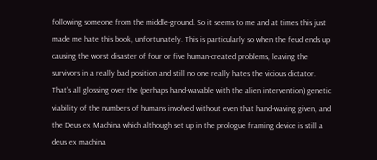following someone from the middle-ground. So it seems to me and at times this just made me hate this book, unfortunately. This is particularly so when the feud ends up causing the worst disaster of four or five human-created problems, leaving the survivors in a really bad position and still no one really hates the vicious dictator.
That’s all glossing over the (perhaps hand-wavable with the alien intervention) genetic viability of the numbers of humans involved without even that hand-waving given, and the Deus ex Machina which although set up in the prologue framing device is still a deus ex machina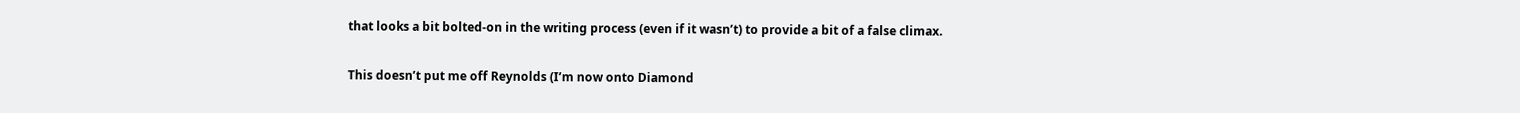that looks a bit bolted-on in the writing process (even if it wasn’t) to provide a bit of a false climax.

This doesn’t put me off Reynolds (I’m now onto Diamond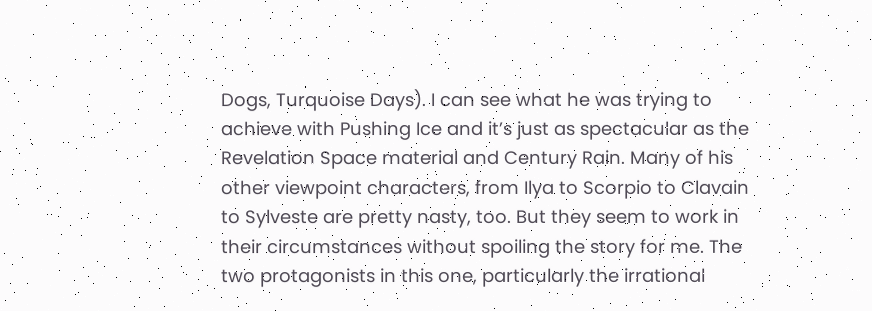Dogs, Turquoise Days). I can see what he was trying to achieve with Pushing Ice and it’s just as spectacular as the Revelation Space material and Century Rain. Many of his other viewpoint characters, from Ilya to Scorpio to Clavain to Sylveste are pretty nasty, too. But they seem to work in their circumstances without spoiling the story for me. The two protagonists in this one, particularly the irrational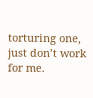torturing one, just don’t work for me.